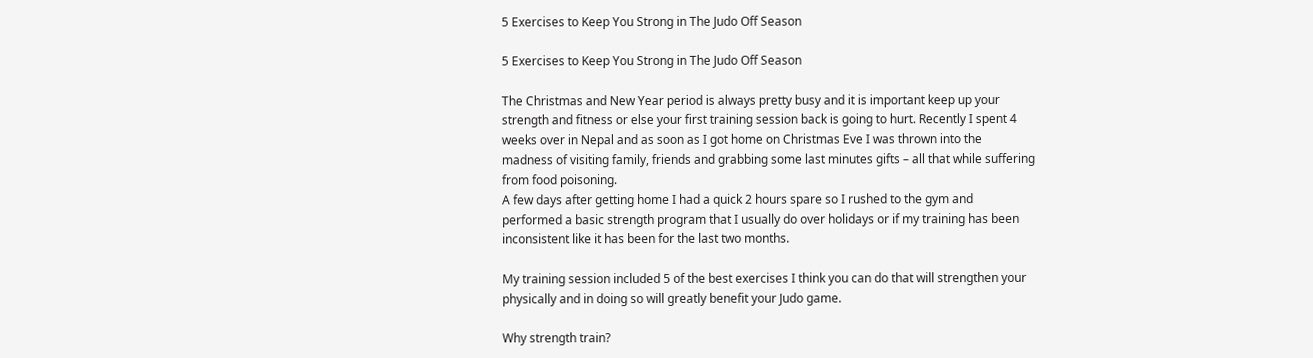5 Exercises to Keep You Strong in The Judo Off Season

5 Exercises to Keep You Strong in The Judo Off Season

The Christmas and New Year period is always pretty busy and it is important keep up your strength and fitness or else your first training session back is going to hurt. Recently I spent 4 weeks over in Nepal and as soon as I got home on Christmas Eve I was thrown into the madness of visiting family, friends and grabbing some last minutes gifts – all that while suffering from food poisoning.
A few days after getting home I had a quick 2 hours spare so I rushed to the gym and performed a basic strength program that I usually do over holidays or if my training has been inconsistent like it has been for the last two months.

My training session included 5 of the best exercises I think you can do that will strengthen your physically and in doing so will greatly benefit your Judo game.

Why strength train?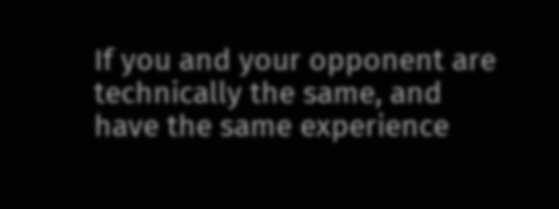If you and your opponent are technically the same, and have the same experience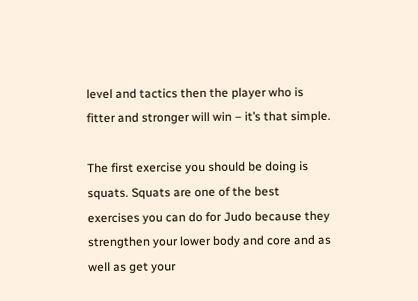level and tactics then the player who is fitter and stronger will win – it’s that simple.

The first exercise you should be doing is squats. Squats are one of the best exercises you can do for Judo because they strengthen your lower body and core and as well as get your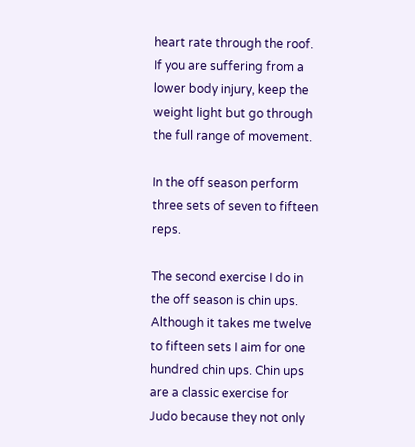heart rate through the roof. If you are suffering from a lower body injury, keep the weight light but go through the full range of movement.

In the off season perform three sets of seven to fifteen reps.

The second exercise I do in the off season is chin ups. Although it takes me twelve to fifteen sets I aim for one hundred chin ups. Chin ups are a classic exercise for Judo because they not only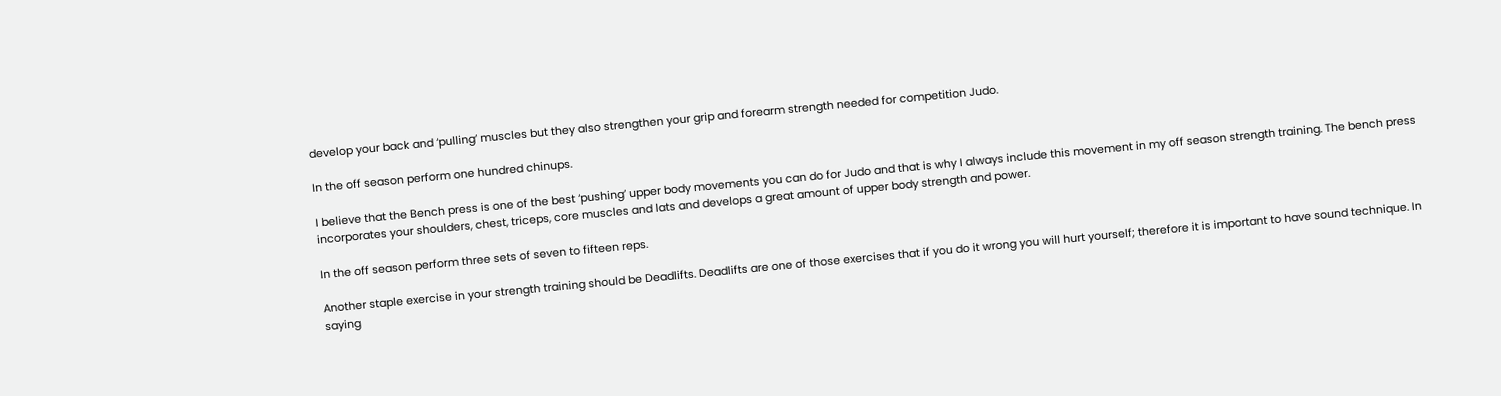develop your back and ‘pulling’ muscles but they also strengthen your grip and forearm strength needed for competition Judo.

In the off season perform one hundred chinups.

I believe that the Bench press is one of the best ‘pushing’ upper body movements you can do for Judo and that is why I always include this movement in my off season strength training. The bench press incorporates your shoulders, chest, triceps, core muscles and lats and develops a great amount of upper body strength and power.

In the off season perform three sets of seven to fifteen reps.

Another staple exercise in your strength training should be Deadlifts. Deadlifts are one of those exercises that if you do it wrong you will hurt yourself; therefore it is important to have sound technique. In saying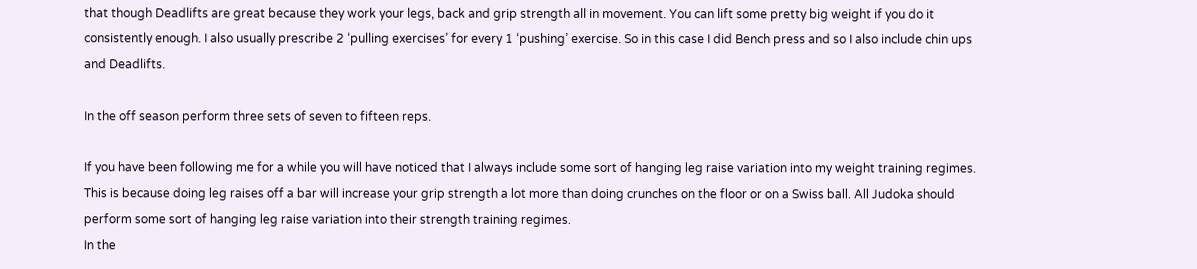that though Deadlifts are great because they work your legs, back and grip strength all in movement. You can lift some pretty big weight if you do it consistently enough. I also usually prescribe 2 ‘pulling exercises’ for every 1 ‘pushing’ exercise. So in this case I did Bench press and so I also include chin ups and Deadlifts.

In the off season perform three sets of seven to fifteen reps.

If you have been following me for a while you will have noticed that I always include some sort of hanging leg raise variation into my weight training regimes. This is because doing leg raises off a bar will increase your grip strength a lot more than doing crunches on the floor or on a Swiss ball. All Judoka should perform some sort of hanging leg raise variation into their strength training regimes.
In the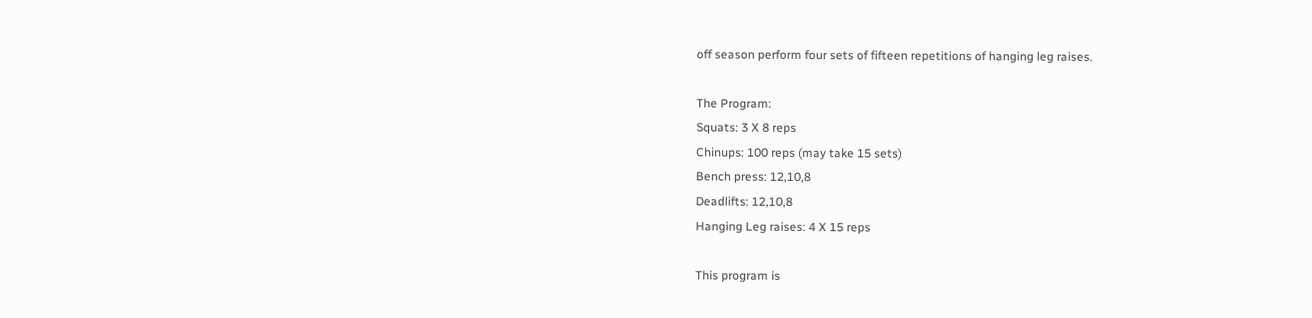off season perform four sets of fifteen repetitions of hanging leg raises.

The Program:
Squats: 3 X 8 reps
Chinups: 100 reps (may take 15 sets)
Bench press: 12,10,8
Deadlifts: 12,10,8
Hanging Leg raises: 4 X 15 reps

This program is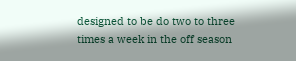designed to be do two to three times a week in the off season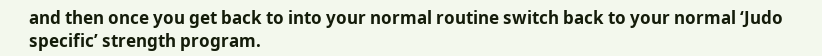and then once you get back to into your normal routine switch back to your normal ‘Judo specific’ strength program.